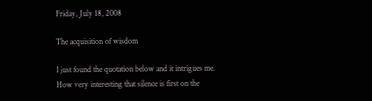Friday, July 18, 2008

The acquisition of wisdom

I just found the quotation below and it intrigues me. How very interesting that silence is first on the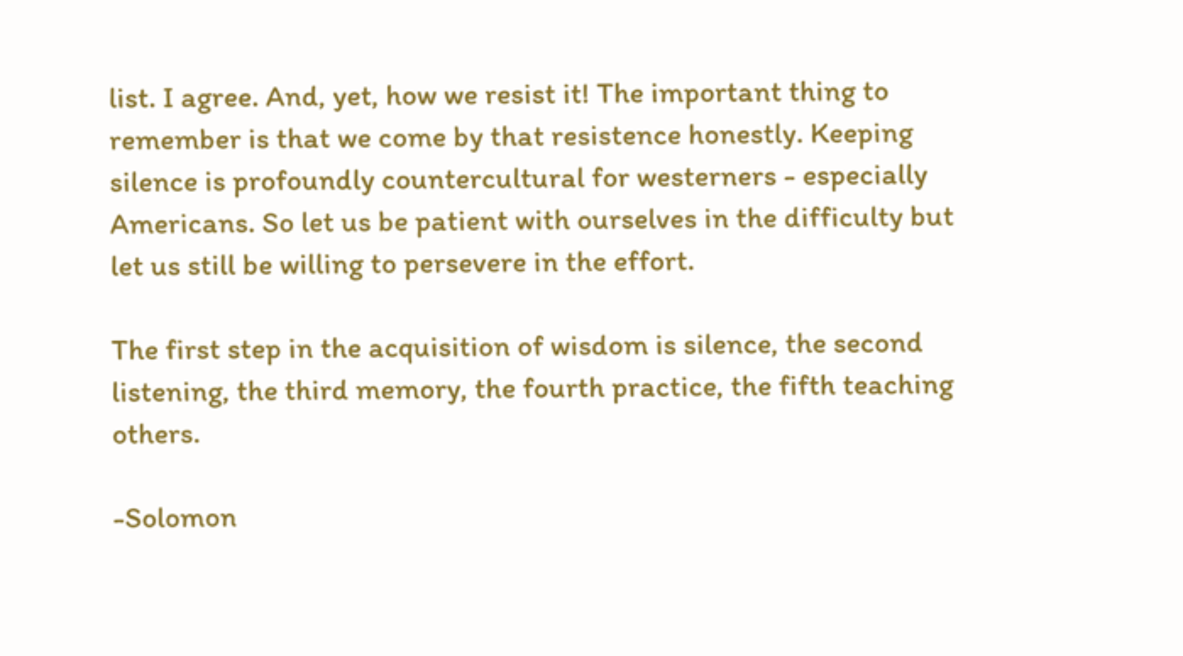list. I agree. And, yet, how we resist it! The important thing to remember is that we come by that resistence honestly. Keeping silence is profoundly countercultural for westerners - especially Americans. So let us be patient with ourselves in the difficulty but let us still be willing to persevere in the effort.

The first step in the acquisition of wisdom is silence, the second listening, the third memory, the fourth practice, the fifth teaching others.

-Solomon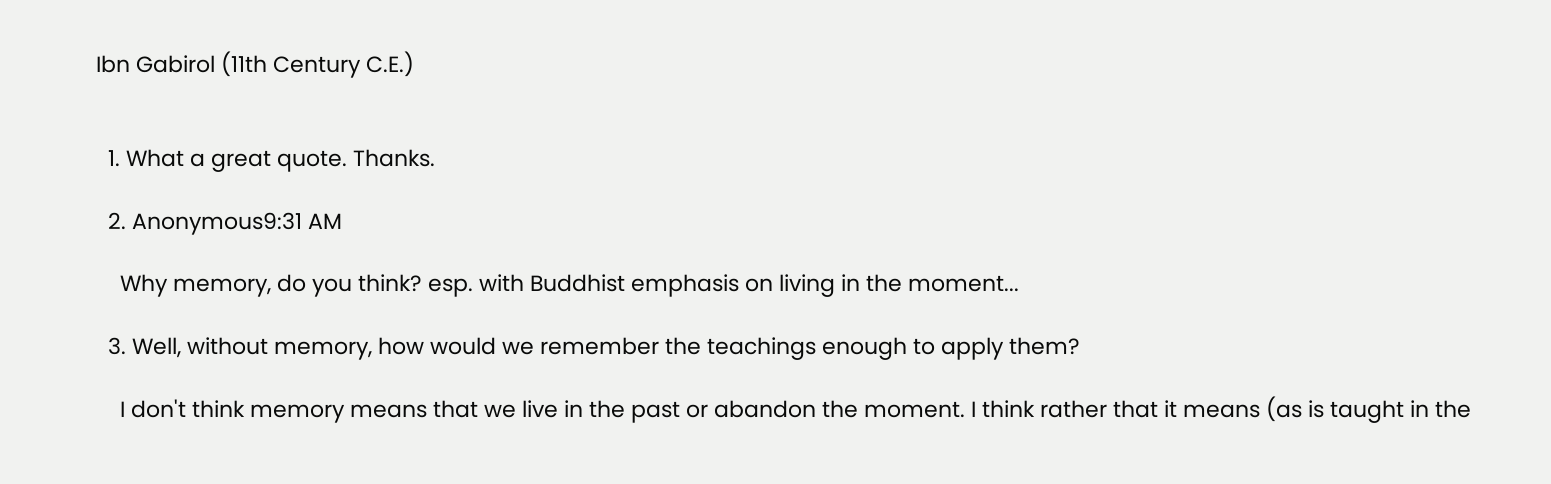Ibn Gabirol (11th Century C.E.)


  1. What a great quote. Thanks.

  2. Anonymous9:31 AM

    Why memory, do you think? esp. with Buddhist emphasis on living in the moment...

  3. Well, without memory, how would we remember the teachings enough to apply them?

    I don't think memory means that we live in the past or abandon the moment. I think rather that it means (as is taught in the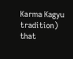Karma Kagyu tradition) that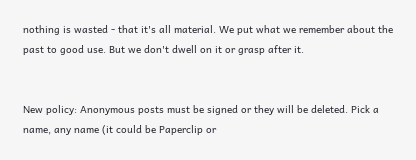nothing is wasted - that it's all material. We put what we remember about the past to good use. But we don't dwell on it or grasp after it.


New policy: Anonymous posts must be signed or they will be deleted. Pick a name, any name (it could be Paperclip or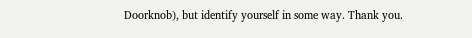Doorknob), but identify yourself in some way. Thank you.